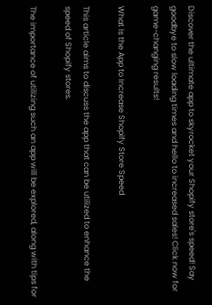Discover the ultimate app to skyrocket your Shopify store's speed! Say goodbye to slow loading times and hello to increased sales! Click now for game-changing results!

What Is the App to Increase Shopify Store Speed

This article aims to discuss the app that can be utilized to enhance the speed of Shopify stores.

The importance of utilizing such an app will be explored, along with tips for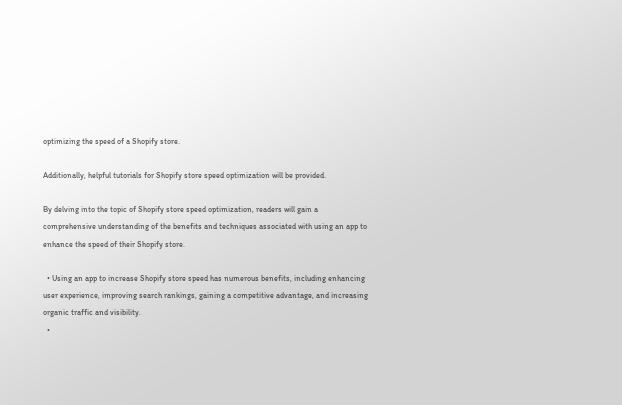optimizing the speed of a Shopify store.

Additionally, helpful tutorials for Shopify store speed optimization will be provided.

By delving into the topic of Shopify store speed optimization, readers will gain a comprehensive understanding of the benefits and techniques associated with using an app to enhance the speed of their Shopify store.

  • Using an app to increase Shopify store speed has numerous benefits, including enhancing user experience, improving search rankings, gaining a competitive advantage, and increasing organic traffic and visibility.
  •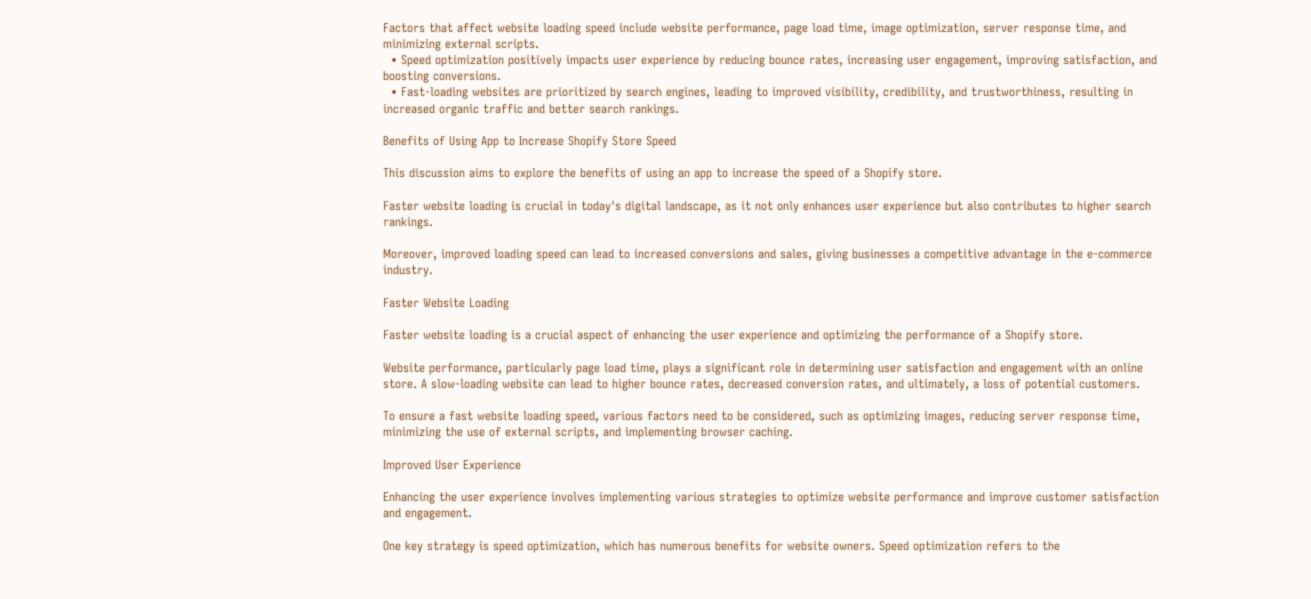Factors that affect website loading speed include website performance, page load time, image optimization, server response time, and minimizing external scripts.
  • Speed optimization positively impacts user experience by reducing bounce rates, increasing user engagement, improving satisfaction, and boosting conversions.
  • Fast-loading websites are prioritized by search engines, leading to improved visibility, credibility, and trustworthiness, resulting in increased organic traffic and better search rankings.

Benefits of Using App to Increase Shopify Store Speed

This discussion aims to explore the benefits of using an app to increase the speed of a Shopify store.

Faster website loading is crucial in today's digital landscape, as it not only enhances user experience but also contributes to higher search rankings.

Moreover, improved loading speed can lead to increased conversions and sales, giving businesses a competitive advantage in the e-commerce industry.

Faster Website Loading

Faster website loading is a crucial aspect of enhancing the user experience and optimizing the performance of a Shopify store.

Website performance, particularly page load time, plays a significant role in determining user satisfaction and engagement with an online store. A slow-loading website can lead to higher bounce rates, decreased conversion rates, and ultimately, a loss of potential customers.

To ensure a fast website loading speed, various factors need to be considered, such as optimizing images, reducing server response time, minimizing the use of external scripts, and implementing browser caching.

Improved User Experience

Enhancing the user experience involves implementing various strategies to optimize website performance and improve customer satisfaction and engagement.

One key strategy is speed optimization, which has numerous benefits for website owners. Speed optimization refers to the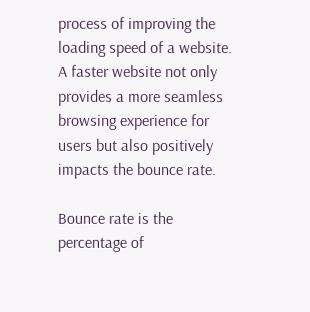process of improving the loading speed of a website. A faster website not only provides a more seamless browsing experience for users but also positively impacts the bounce rate.

Bounce rate is the percentage of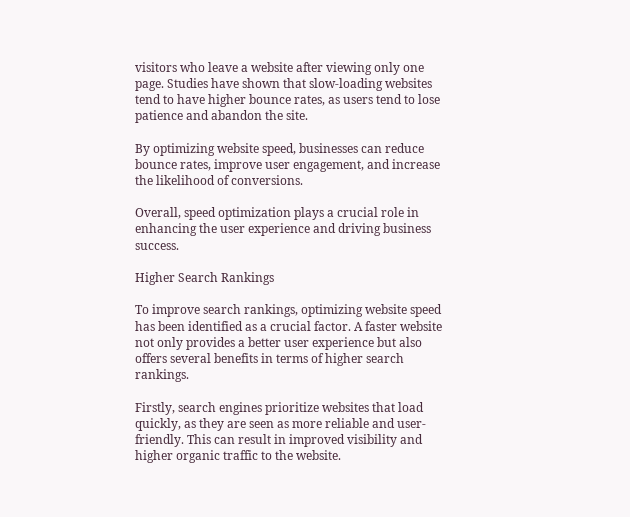visitors who leave a website after viewing only one page. Studies have shown that slow-loading websites tend to have higher bounce rates, as users tend to lose patience and abandon the site.

By optimizing website speed, businesses can reduce bounce rates, improve user engagement, and increase the likelihood of conversions.

Overall, speed optimization plays a crucial role in enhancing the user experience and driving business success.

Higher Search Rankings

To improve search rankings, optimizing website speed has been identified as a crucial factor. A faster website not only provides a better user experience but also offers several benefits in terms of higher search rankings.

Firstly, search engines prioritize websites that load quickly, as they are seen as more reliable and user-friendly. This can result in improved visibility and higher organic traffic to the website.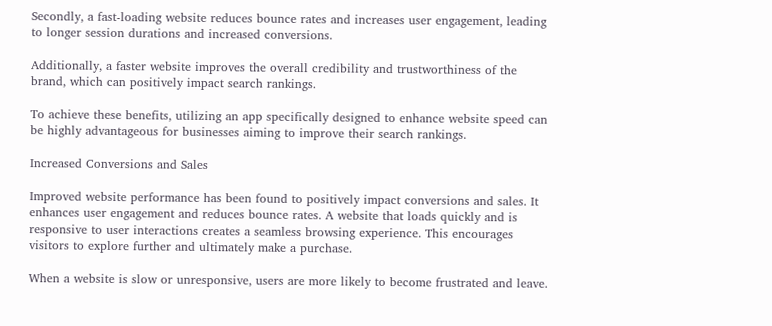Secondly, a fast-loading website reduces bounce rates and increases user engagement, leading to longer session durations and increased conversions.

Additionally, a faster website improves the overall credibility and trustworthiness of the brand, which can positively impact search rankings.

To achieve these benefits, utilizing an app specifically designed to enhance website speed can be highly advantageous for businesses aiming to improve their search rankings.

Increased Conversions and Sales

Improved website performance has been found to positively impact conversions and sales. It enhances user engagement and reduces bounce rates. A website that loads quickly and is responsive to user interactions creates a seamless browsing experience. This encourages visitors to explore further and ultimately make a purchase.

When a website is slow or unresponsive, users are more likely to become frustrated and leave.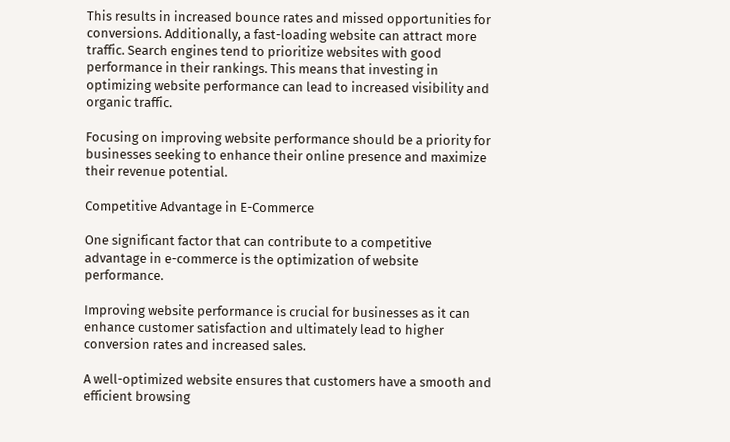This results in increased bounce rates and missed opportunities for conversions. Additionally, a fast-loading website can attract more traffic. Search engines tend to prioritize websites with good performance in their rankings. This means that investing in optimizing website performance can lead to increased visibility and organic traffic.

Focusing on improving website performance should be a priority for businesses seeking to enhance their online presence and maximize their revenue potential.

Competitive Advantage in E-Commerce

One significant factor that can contribute to a competitive advantage in e-commerce is the optimization of website performance.

Improving website performance is crucial for businesses as it can enhance customer satisfaction and ultimately lead to higher conversion rates and increased sales.

A well-optimized website ensures that customers have a smooth and efficient browsing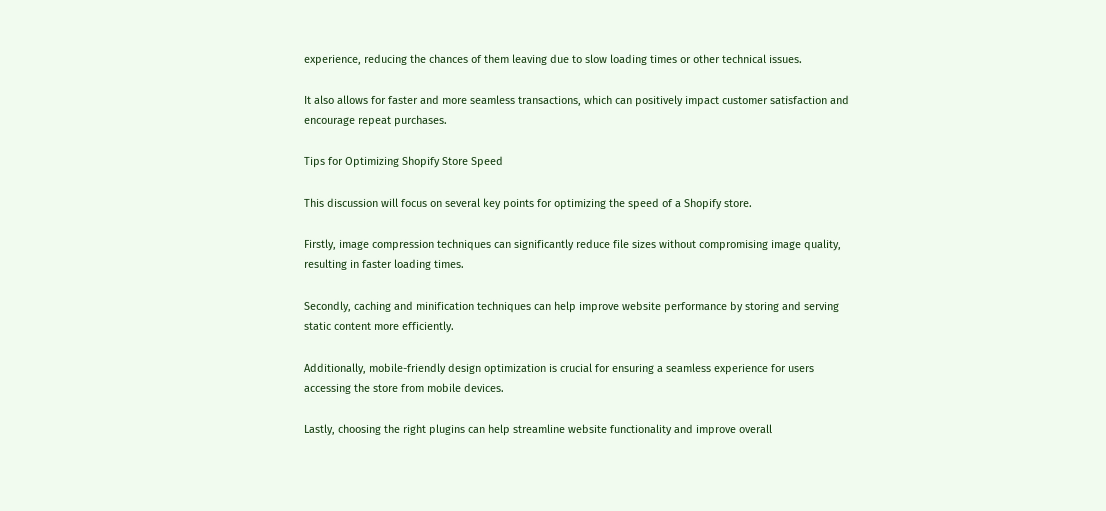experience, reducing the chances of them leaving due to slow loading times or other technical issues.

It also allows for faster and more seamless transactions, which can positively impact customer satisfaction and encourage repeat purchases.

Tips for Optimizing Shopify Store Speed

This discussion will focus on several key points for optimizing the speed of a Shopify store.

Firstly, image compression techniques can significantly reduce file sizes without compromising image quality, resulting in faster loading times.

Secondly, caching and minification techniques can help improve website performance by storing and serving static content more efficiently.

Additionally, mobile-friendly design optimization is crucial for ensuring a seamless experience for users accessing the store from mobile devices.

Lastly, choosing the right plugins can help streamline website functionality and improve overall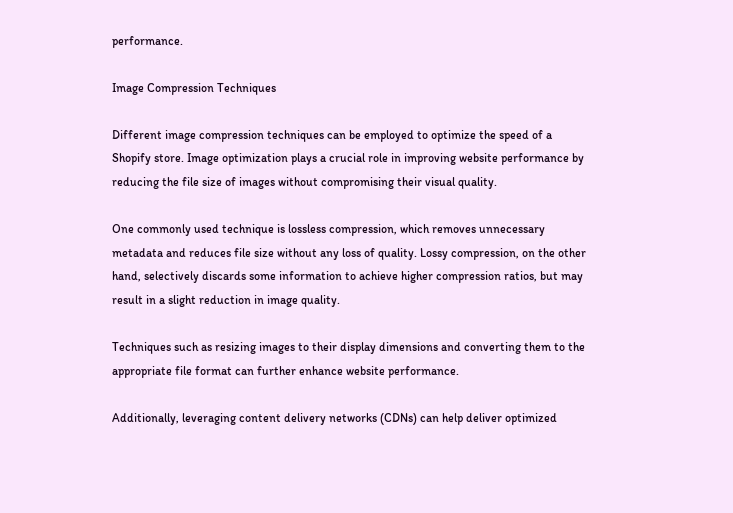performance.

Image Compression Techniques

Different image compression techniques can be employed to optimize the speed of a Shopify store. Image optimization plays a crucial role in improving website performance by reducing the file size of images without compromising their visual quality.

One commonly used technique is lossless compression, which removes unnecessary metadata and reduces file size without any loss of quality. Lossy compression, on the other hand, selectively discards some information to achieve higher compression ratios, but may result in a slight reduction in image quality.

Techniques such as resizing images to their display dimensions and converting them to the appropriate file format can further enhance website performance.

Additionally, leveraging content delivery networks (CDNs) can help deliver optimized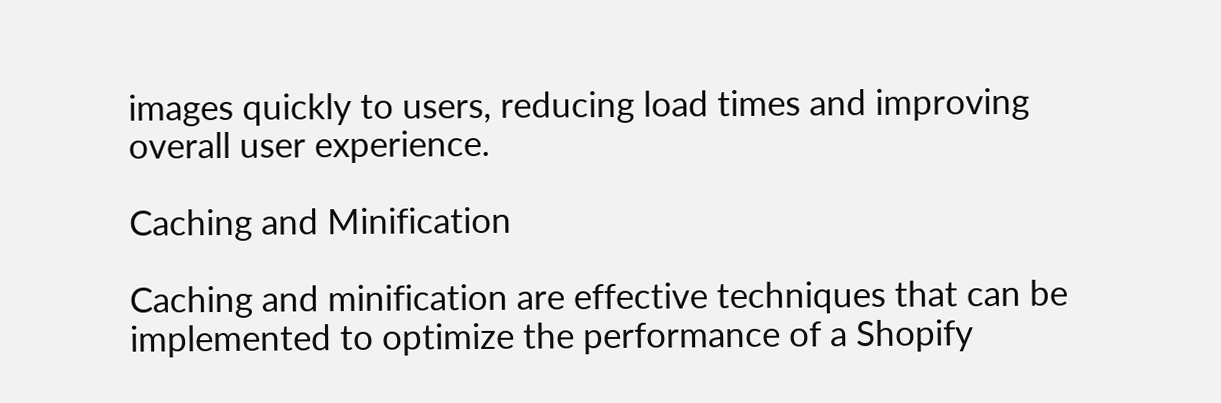images quickly to users, reducing load times and improving overall user experience.

Caching and Minification

Caching and minification are effective techniques that can be implemented to optimize the performance of a Shopify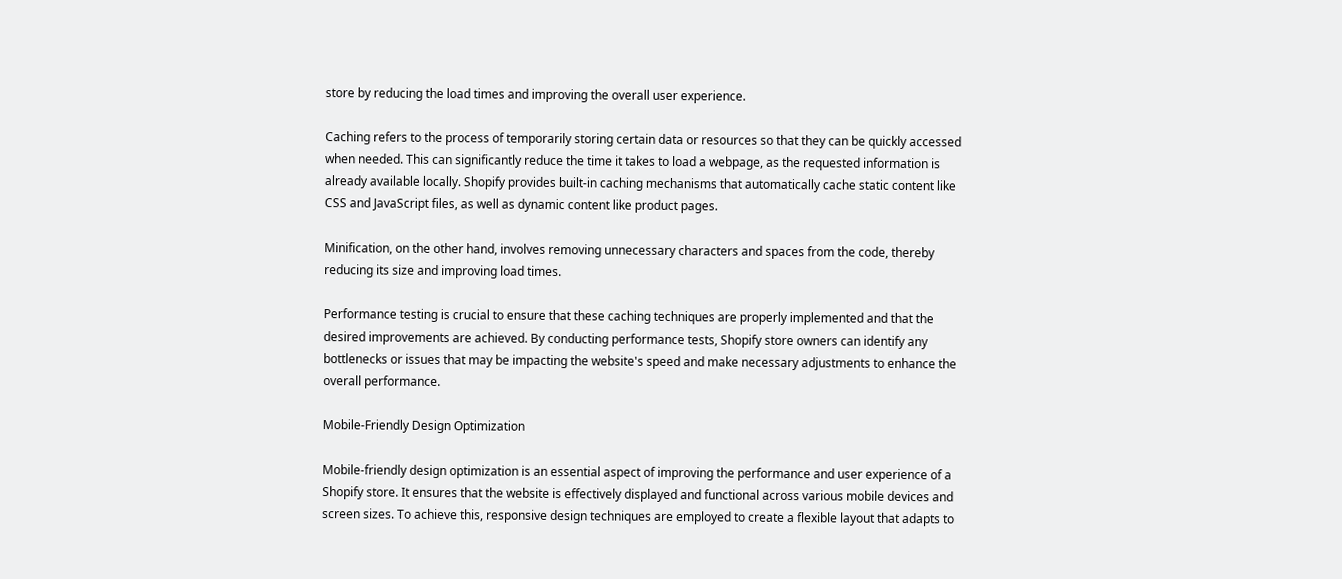store by reducing the load times and improving the overall user experience.

Caching refers to the process of temporarily storing certain data or resources so that they can be quickly accessed when needed. This can significantly reduce the time it takes to load a webpage, as the requested information is already available locally. Shopify provides built-in caching mechanisms that automatically cache static content like CSS and JavaScript files, as well as dynamic content like product pages.

Minification, on the other hand, involves removing unnecessary characters and spaces from the code, thereby reducing its size and improving load times.

Performance testing is crucial to ensure that these caching techniques are properly implemented and that the desired improvements are achieved. By conducting performance tests, Shopify store owners can identify any bottlenecks or issues that may be impacting the website's speed and make necessary adjustments to enhance the overall performance.

Mobile-Friendly Design Optimization

Mobile-friendly design optimization is an essential aspect of improving the performance and user experience of a Shopify store. It ensures that the website is effectively displayed and functional across various mobile devices and screen sizes. To achieve this, responsive design techniques are employed to create a flexible layout that adapts to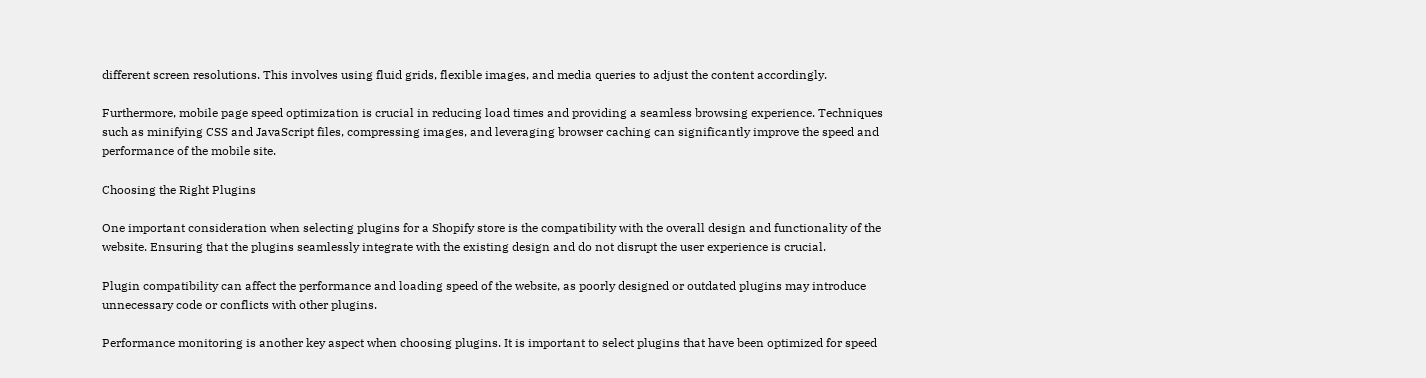different screen resolutions. This involves using fluid grids, flexible images, and media queries to adjust the content accordingly.

Furthermore, mobile page speed optimization is crucial in reducing load times and providing a seamless browsing experience. Techniques such as minifying CSS and JavaScript files, compressing images, and leveraging browser caching can significantly improve the speed and performance of the mobile site.

Choosing the Right Plugins

One important consideration when selecting plugins for a Shopify store is the compatibility with the overall design and functionality of the website. Ensuring that the plugins seamlessly integrate with the existing design and do not disrupt the user experience is crucial.

Plugin compatibility can affect the performance and loading speed of the website, as poorly designed or outdated plugins may introduce unnecessary code or conflicts with other plugins.

Performance monitoring is another key aspect when choosing plugins. It is important to select plugins that have been optimized for speed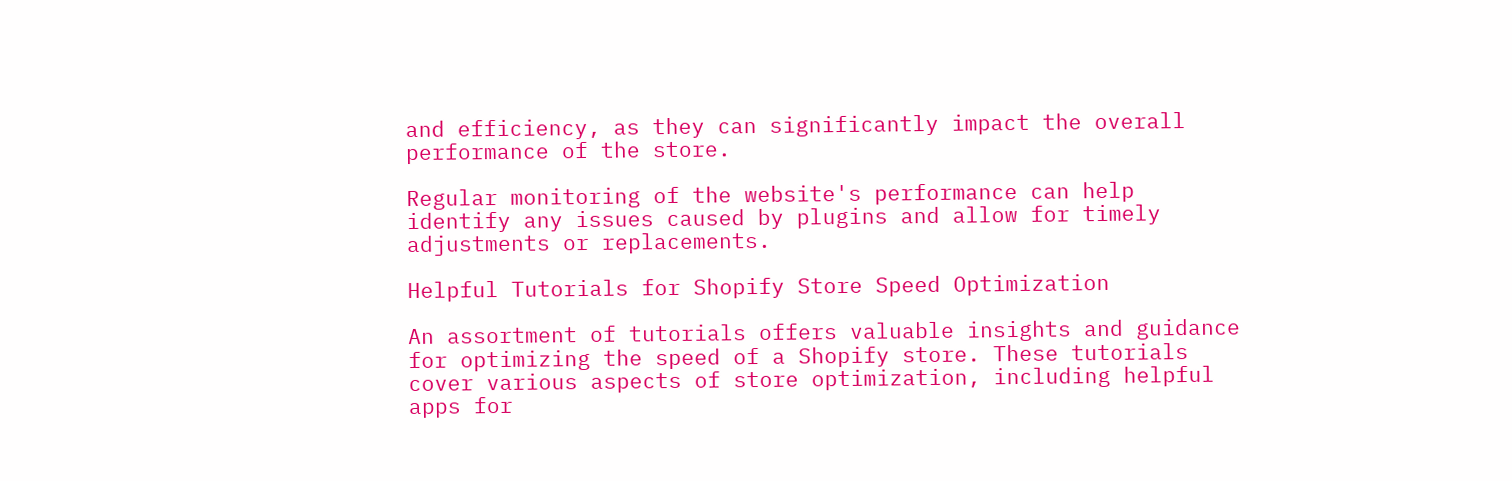and efficiency, as they can significantly impact the overall performance of the store.

Regular monitoring of the website's performance can help identify any issues caused by plugins and allow for timely adjustments or replacements.

Helpful Tutorials for Shopify Store Speed Optimization

An assortment of tutorials offers valuable insights and guidance for optimizing the speed of a Shopify store. These tutorials cover various aspects of store optimization, including helpful apps for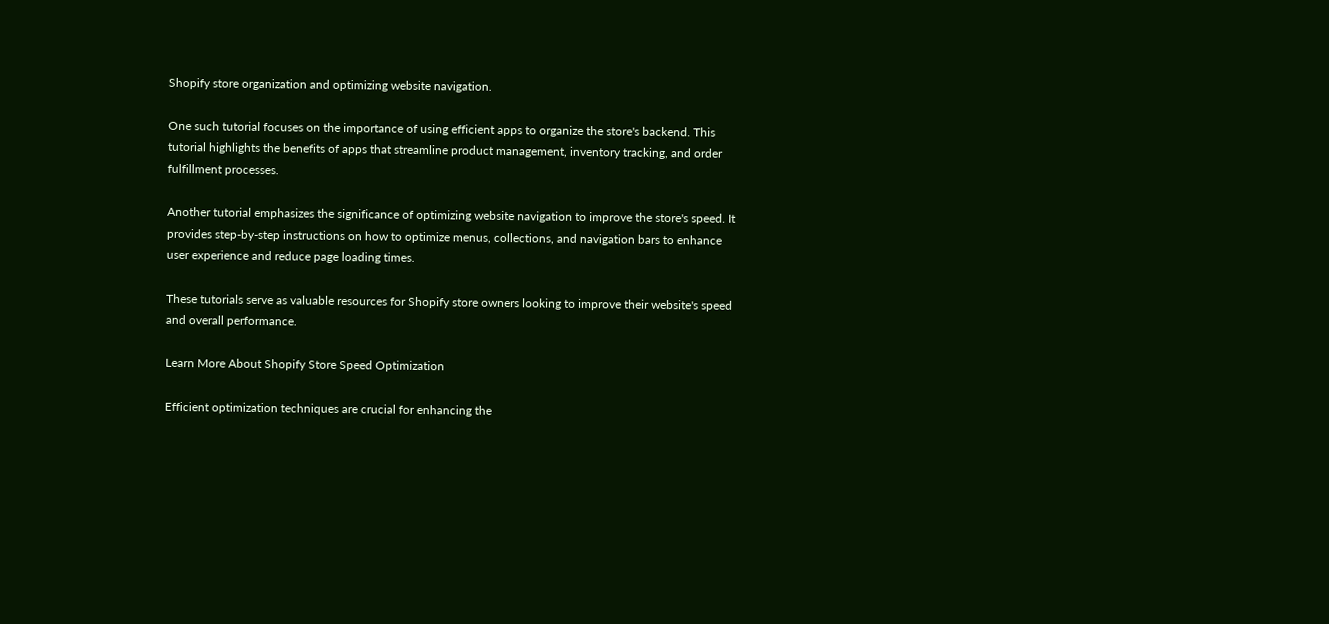Shopify store organization and optimizing website navigation.

One such tutorial focuses on the importance of using efficient apps to organize the store's backend. This tutorial highlights the benefits of apps that streamline product management, inventory tracking, and order fulfillment processes.

Another tutorial emphasizes the significance of optimizing website navigation to improve the store's speed. It provides step-by-step instructions on how to optimize menus, collections, and navigation bars to enhance user experience and reduce page loading times.

These tutorials serve as valuable resources for Shopify store owners looking to improve their website's speed and overall performance.

Learn More About Shopify Store Speed Optimization

Efficient optimization techniques are crucial for enhancing the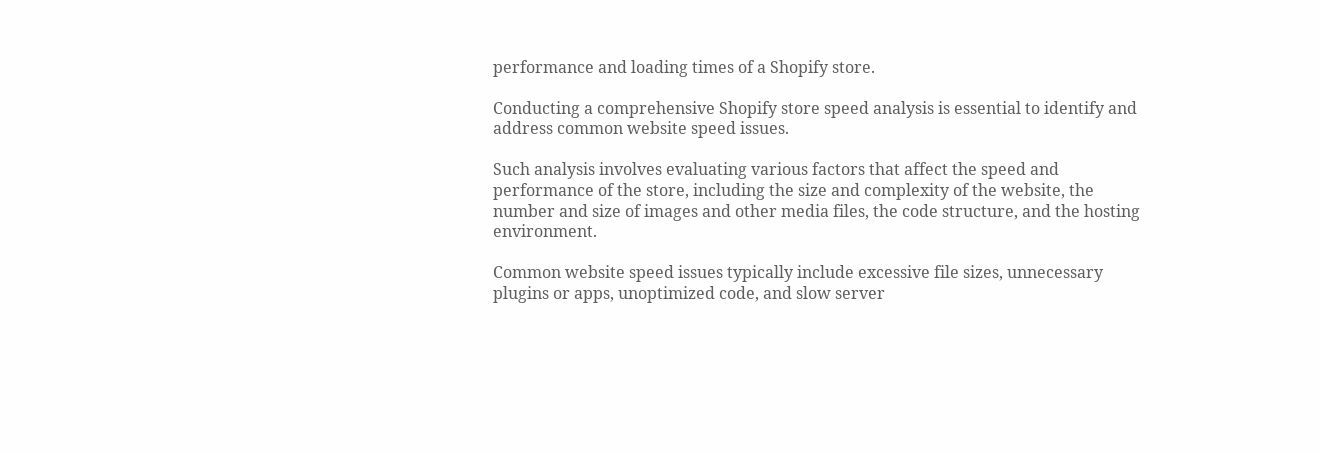performance and loading times of a Shopify store.

Conducting a comprehensive Shopify store speed analysis is essential to identify and address common website speed issues.

Such analysis involves evaluating various factors that affect the speed and performance of the store, including the size and complexity of the website, the number and size of images and other media files, the code structure, and the hosting environment.

Common website speed issues typically include excessive file sizes, unnecessary plugins or apps, unoptimized code, and slow server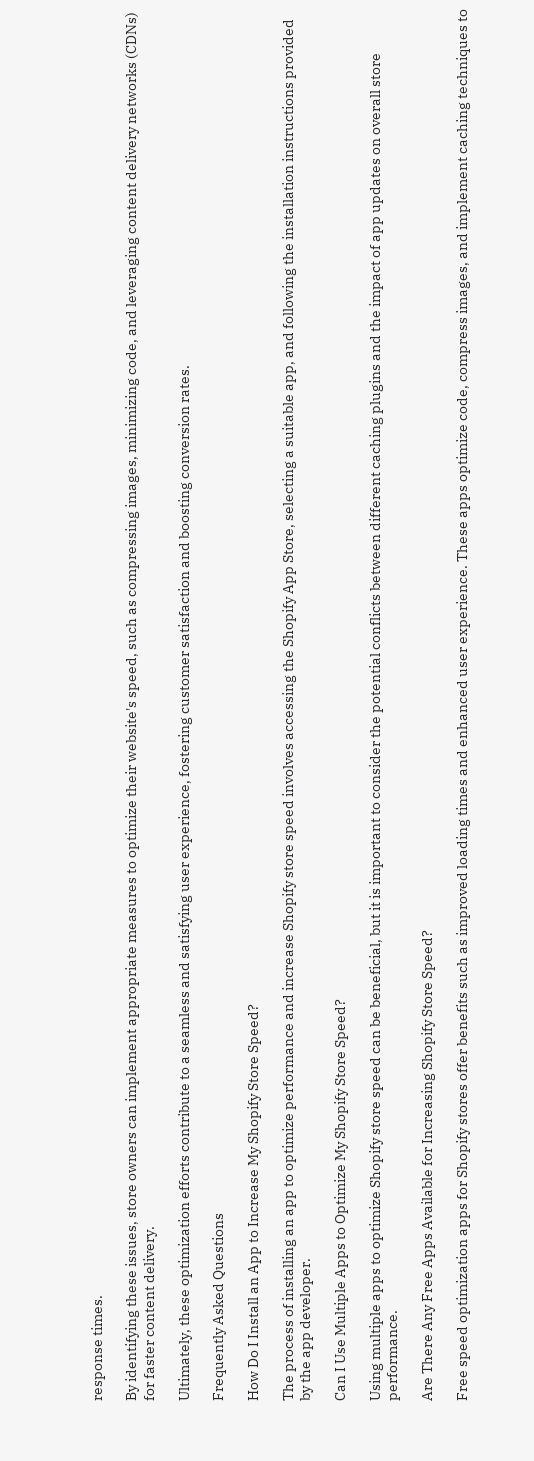response times.

By identifying these issues, store owners can implement appropriate measures to optimize their website's speed, such as compressing images, minimizing code, and leveraging content delivery networks (CDNs) for faster content delivery.

Ultimately, these optimization efforts contribute to a seamless and satisfying user experience, fostering customer satisfaction and boosting conversion rates.

Frequently Asked Questions

How Do I Install an App to Increase My Shopify Store Speed?

The process of installing an app to optimize performance and increase Shopify store speed involves accessing the Shopify App Store, selecting a suitable app, and following the installation instructions provided by the app developer.

Can I Use Multiple Apps to Optimize My Shopify Store Speed?

Using multiple apps to optimize Shopify store speed can be beneficial, but it is important to consider the potential conflicts between different caching plugins and the impact of app updates on overall store performance.

Are There Any Free Apps Available for Increasing Shopify Store Speed?

Free speed optimization apps for Shopify stores offer benefits such as improved loading times and enhanced user experience. These apps optimize code, compress images, and implement caching techniques to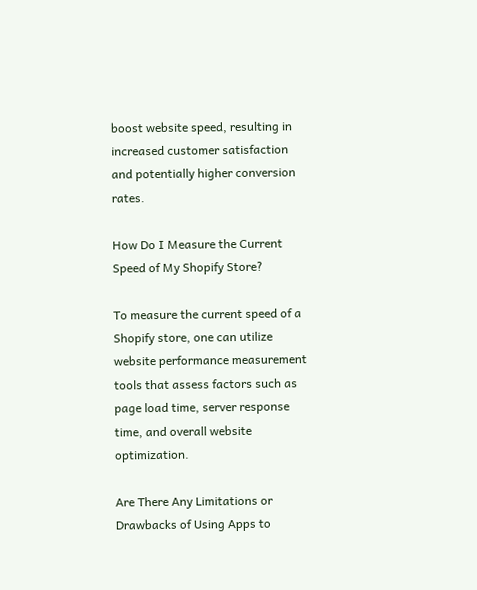boost website speed, resulting in increased customer satisfaction and potentially higher conversion rates.

How Do I Measure the Current Speed of My Shopify Store?

To measure the current speed of a Shopify store, one can utilize website performance measurement tools that assess factors such as page load time, server response time, and overall website optimization.

Are There Any Limitations or Drawbacks of Using Apps to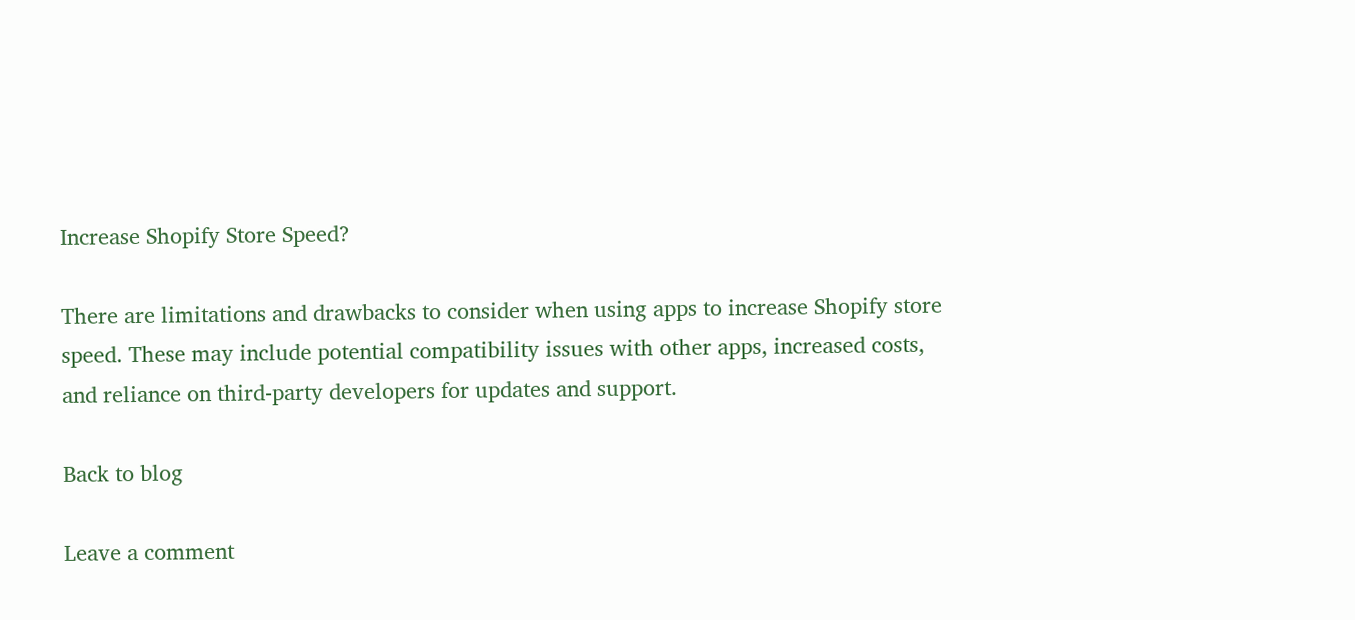Increase Shopify Store Speed?

There are limitations and drawbacks to consider when using apps to increase Shopify store speed. These may include potential compatibility issues with other apps, increased costs, and reliance on third-party developers for updates and support.

Back to blog

Leave a comment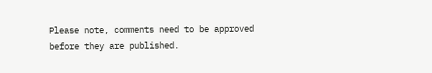Please note, comments need to be approved before they are published.